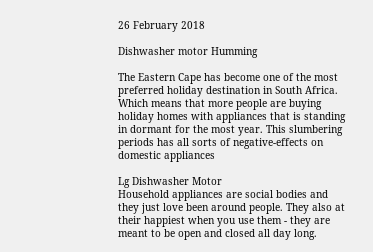26 February 2018

Dishwasher motor Humming

The Eastern Cape has become one of the most preferred holiday destination in South Africa. Which means that more people are buying holiday homes with appliances that is standing in dormant for the most year. This slumbering periods has all sorts of negative-effects on domestic appliances

Lg Dishwasher Motor
Household appliances are social bodies and they just love been around people. They also at their happiest when you use them - they are meant to be open and closed all day long.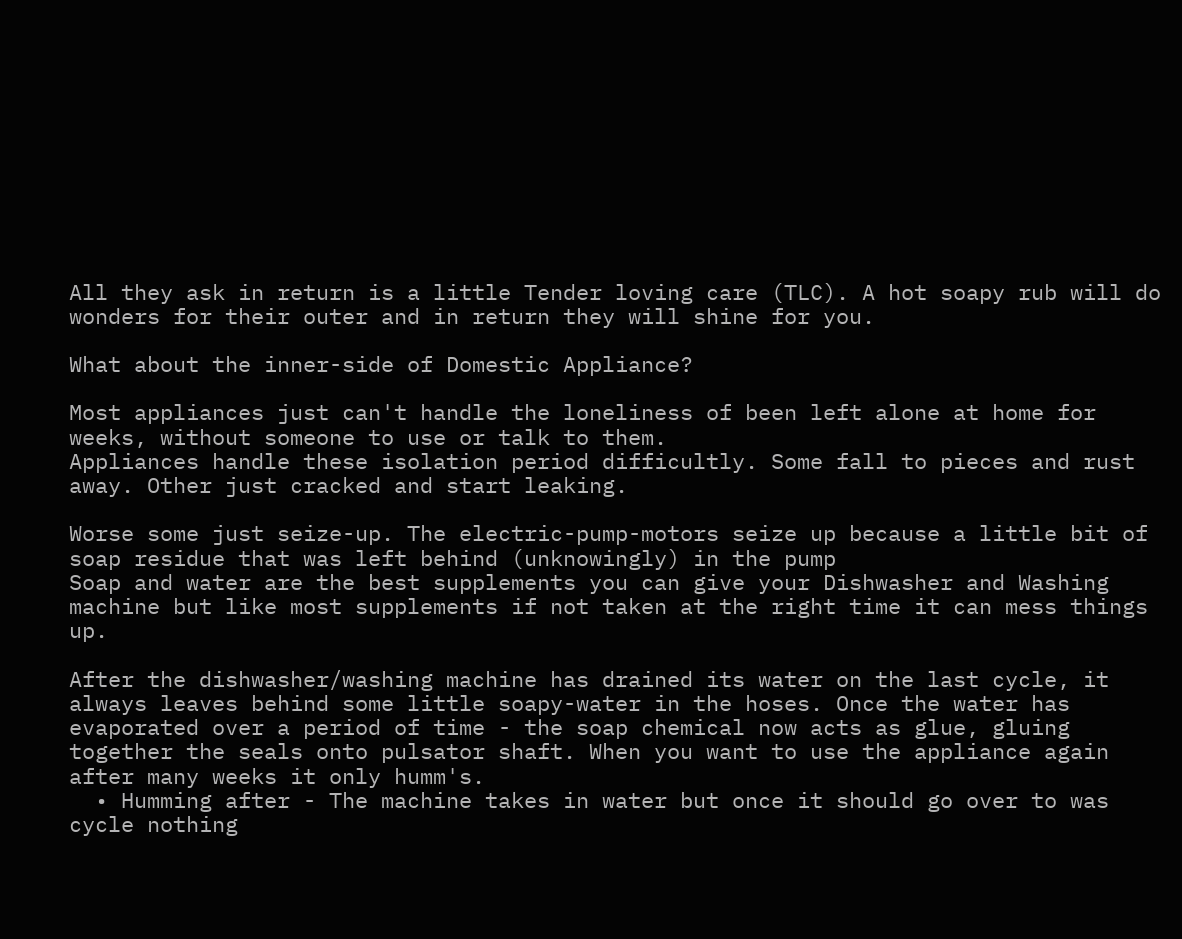All they ask in return is a little Tender loving care (TLC). A hot soapy rub will do wonders for their outer and in return they will shine for you.

What about the inner-side of Domestic Appliance?

Most appliances just can't handle the loneliness of been left alone at home for weeks, without someone to use or talk to them.
Appliances handle these isolation period difficultly. Some fall to pieces and rust away. Other just cracked and start leaking.

Worse some just seize-up. The electric-pump-motors seize up because a little bit of soap residue that was left behind (unknowingly) in the pump
Soap and water are the best supplements you can give your Dishwasher and Washing machine but like most supplements if not taken at the right time it can mess things up.

After the dishwasher/washing machine has drained its water on the last cycle, it always leaves behind some little soapy-water in the hoses. Once the water has evaporated over a period of time - the soap chemical now acts as glue, gluing together the seals onto pulsator shaft. When you want to use the appliance again after many weeks it only humm's.
  • Humming after - The machine takes in water but once it should go over to was cycle nothing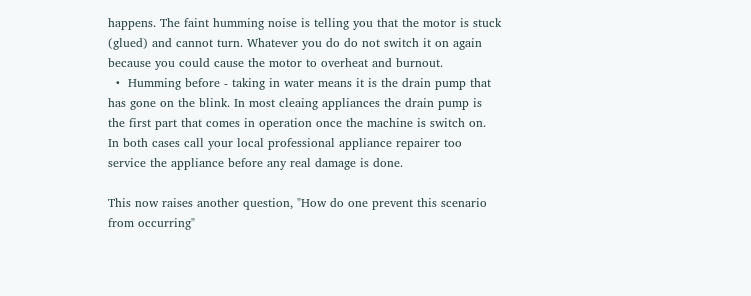happens. The faint humming noise is telling you that the motor is stuck (glued) and cannot turn. Whatever you do do not switch it on again because you could cause the motor to overheat and burnout.
  •  Humming before - taking in water means it is the drain pump that has gone on the blink. In most cleaing appliances the drain pump is the first part that comes in operation once the machine is switch on.
In both cases call your local professional appliance repairer too service the appliance before any real damage is done.

This now raises another question, "How do one prevent this scenario from occurring"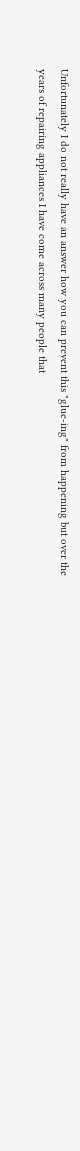Unfortunately I do not really have an answer how you can prevent this "glue-ing" from happening but over the years of repairing appliances I have come across many people that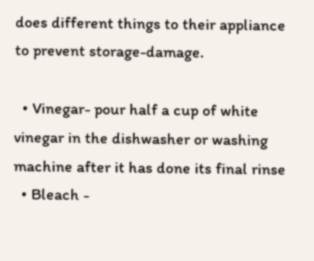does different things to their appliance to prevent storage-damage.

  • Vinegar- pour half a cup of white vinegar in the dishwasher or washing machine after it has done its final rinse
  • Bleach -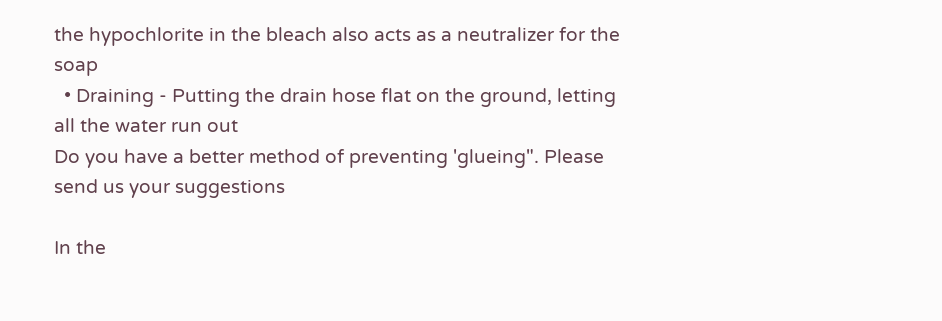the hypochlorite in the bleach also acts as a neutralizer for the soap
  • Draining - Putting the drain hose flat on the ground, letting all the water run out
Do you have a better method of preventing 'glueing". Please send us your suggestions

In the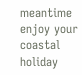meantime enjoy your coastal holiday